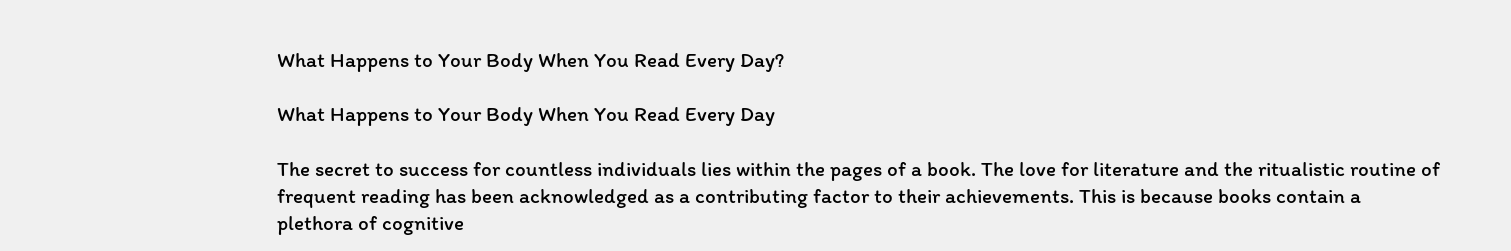What Happens to Your Body When You Read Every Day?

What Happens to Your Body When You Read Every Day

The secret to success for countless individuals lies within the pages of a book. The love for literature and the ritualistic routine of frequent reading has been acknowledged as a contributing factor to their achievements. This is because books contain a plethora of cognitive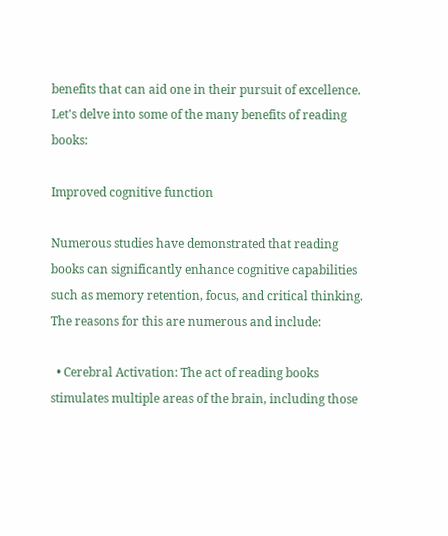benefits that can aid one in their pursuit of excellence. Let's delve into some of the many benefits of reading books:

Improved cognitive function

Numerous studies have demonstrated that reading books can significantly enhance cognitive capabilities such as memory retention, focus, and critical thinking. The reasons for this are numerous and include:

  • Cerebral Activation: The act of reading books stimulates multiple areas of the brain, including those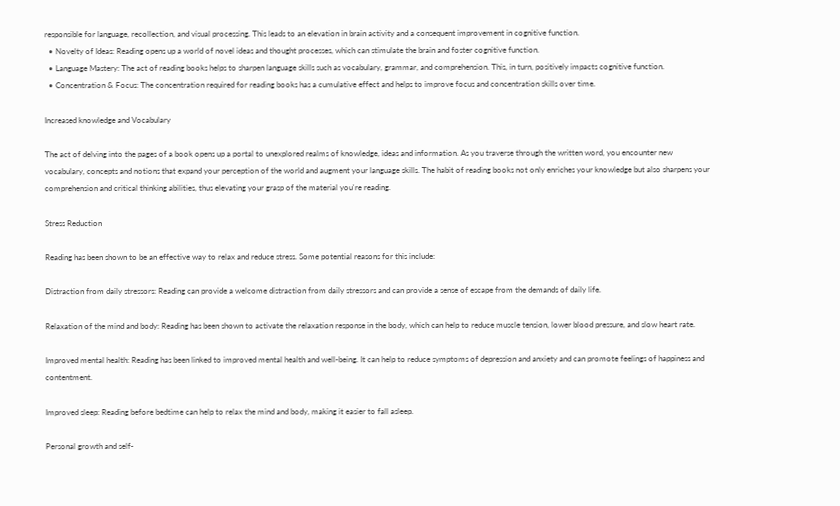responsible for language, recollection, and visual processing. This leads to an elevation in brain activity and a consequent improvement in cognitive function.
  • Novelty of Ideas: Reading opens up a world of novel ideas and thought processes, which can stimulate the brain and foster cognitive function.
  • Language Mastery: The act of reading books helps to sharpen language skills such as vocabulary, grammar, and comprehension. This, in turn, positively impacts cognitive function.
  • Concentration & Focus: The concentration required for reading books has a cumulative effect and helps to improve focus and concentration skills over time.

Increased knowledge and Vocabulary

The act of delving into the pages of a book opens up a portal to unexplored realms of knowledge, ideas and information. As you traverse through the written word, you encounter new vocabulary, concepts and notions that expand your perception of the world and augment your language skills. The habit of reading books not only enriches your knowledge but also sharpens your comprehension and critical thinking abilities, thus elevating your grasp of the material you're reading.

Stress Reduction

Reading has been shown to be an effective way to relax and reduce stress. Some potential reasons for this include:

Distraction from daily stressors: Reading can provide a welcome distraction from daily stressors and can provide a sense of escape from the demands of daily life.

Relaxation of the mind and body: Reading has been shown to activate the relaxation response in the body, which can help to reduce muscle tension, lower blood pressure, and slow heart rate.

Improved mental health: Reading has been linked to improved mental health and well-being. It can help to reduce symptoms of depression and anxiety and can promote feelings of happiness and contentment.

Improved sleep: Reading before bedtime can help to relax the mind and body, making it easier to fall asleep.

Personal growth and self-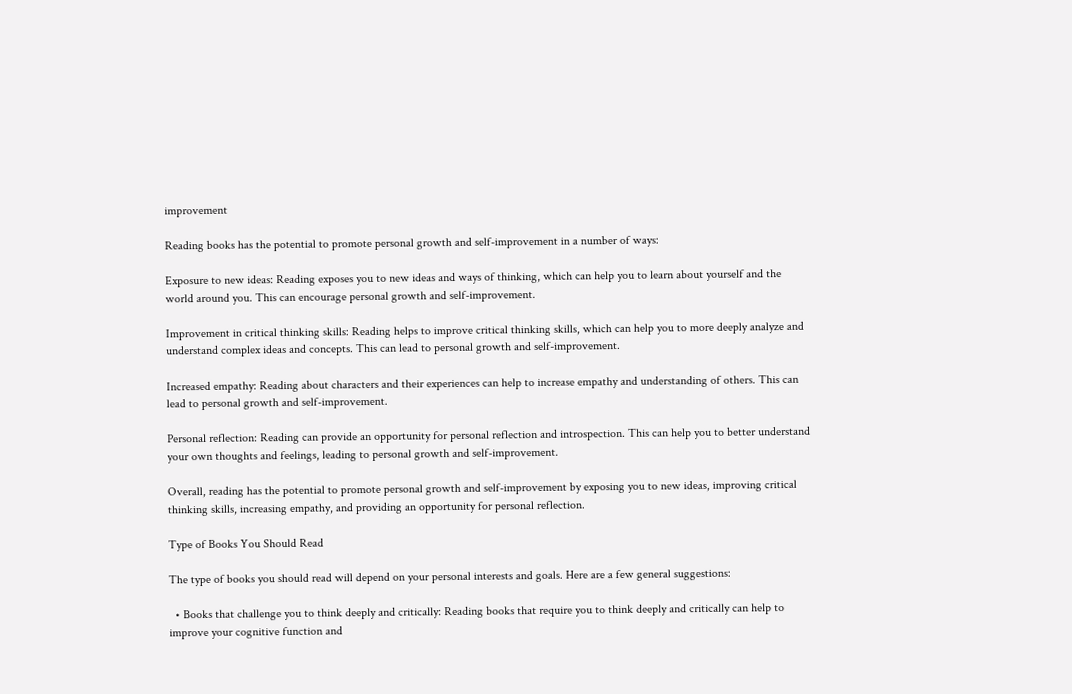improvement

Reading books has the potential to promote personal growth and self-improvement in a number of ways:

Exposure to new ideas: Reading exposes you to new ideas and ways of thinking, which can help you to learn about yourself and the world around you. This can encourage personal growth and self-improvement.

Improvement in critical thinking skills: Reading helps to improve critical thinking skills, which can help you to more deeply analyze and understand complex ideas and concepts. This can lead to personal growth and self-improvement.

Increased empathy: Reading about characters and their experiences can help to increase empathy and understanding of others. This can lead to personal growth and self-improvement.

Personal reflection: Reading can provide an opportunity for personal reflection and introspection. This can help you to better understand your own thoughts and feelings, leading to personal growth and self-improvement.

Overall, reading has the potential to promote personal growth and self-improvement by exposing you to new ideas, improving critical thinking skills, increasing empathy, and providing an opportunity for personal reflection.

Type of Books You Should Read

The type of books you should read will depend on your personal interests and goals. Here are a few general suggestions:

  • Books that challenge you to think deeply and critically: Reading books that require you to think deeply and critically can help to improve your cognitive function and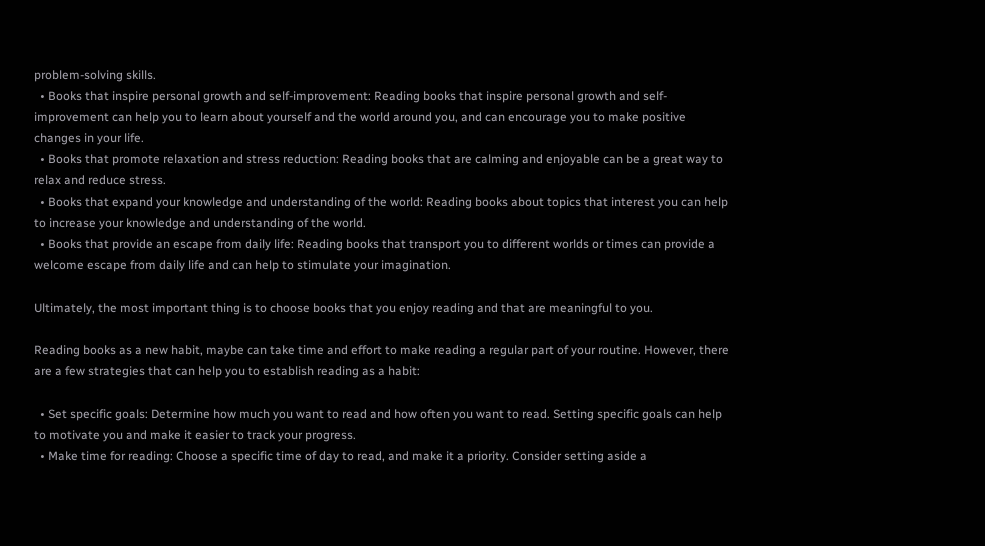problem-solving skills.
  • Books that inspire personal growth and self-improvement: Reading books that inspire personal growth and self-improvement can help you to learn about yourself and the world around you, and can encourage you to make positive changes in your life.
  • Books that promote relaxation and stress reduction: Reading books that are calming and enjoyable can be a great way to relax and reduce stress.
  • Books that expand your knowledge and understanding of the world: Reading books about topics that interest you can help to increase your knowledge and understanding of the world.
  • Books that provide an escape from daily life: Reading books that transport you to different worlds or times can provide a welcome escape from daily life and can help to stimulate your imagination.

Ultimately, the most important thing is to choose books that you enjoy reading and that are meaningful to you.

Reading books as a new habit, maybe can take time and effort to make reading a regular part of your routine. However, there are a few strategies that can help you to establish reading as a habit:

  • Set specific goals: Determine how much you want to read and how often you want to read. Setting specific goals can help to motivate you and make it easier to track your progress.
  • Make time for reading: Choose a specific time of day to read, and make it a priority. Consider setting aside a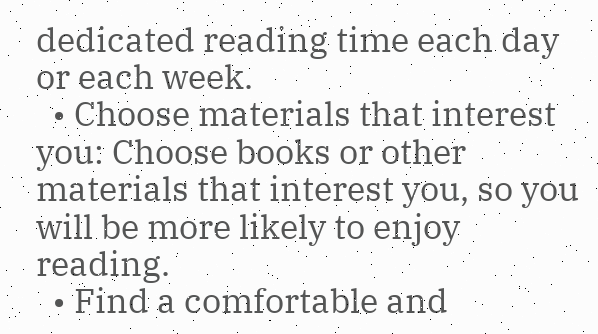dedicated reading time each day or each week.
  • Choose materials that interest you: Choose books or other materials that interest you, so you will be more likely to enjoy reading.
  • Find a comfortable and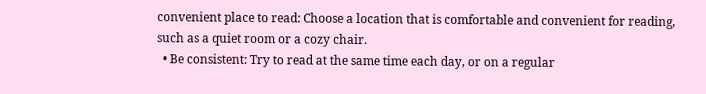convenient place to read: Choose a location that is comfortable and convenient for reading, such as a quiet room or a cozy chair.
  • Be consistent: Try to read at the same time each day, or on a regular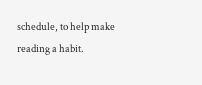schedule, to help make reading a habit.